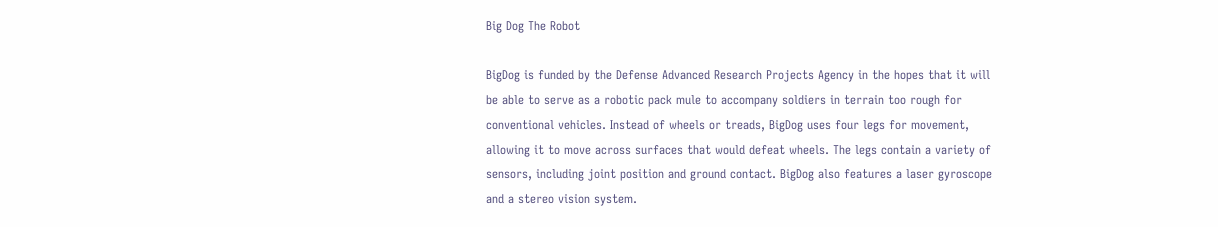Big Dog The Robot

BigDog is funded by the Defense Advanced Research Projects Agency in the hopes that it will be able to serve as a robotic pack mule to accompany soldiers in terrain too rough for conventional vehicles. Instead of wheels or treads, BigDog uses four legs for movement, allowing it to move across surfaces that would defeat wheels. The legs contain a variety of sensors, including joint position and ground contact. BigDog also features a laser gyroscope and a stereo vision system.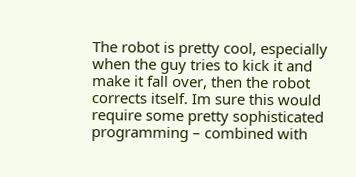The robot is pretty cool, especially when the guy tries to kick it and make it fall over, then the robot corrects itself. Im sure this would require some pretty sophisticated programming – combined with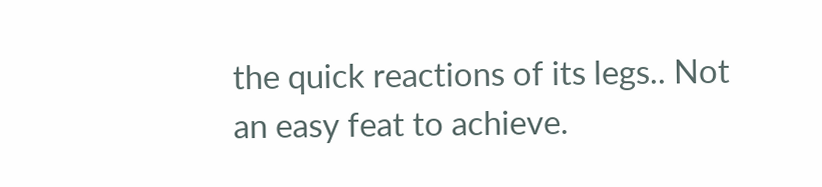the quick reactions of its legs.. Not an easy feat to achieve.